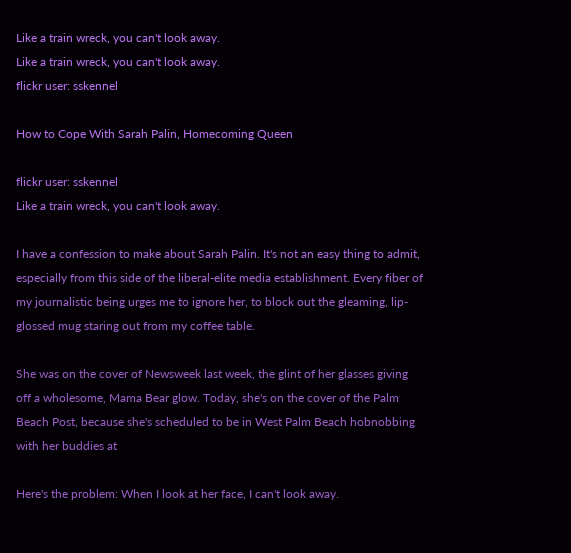Like a train wreck, you can't look away.
Like a train wreck, you can't look away.
flickr user: sskennel

How to Cope With Sarah Palin, Homecoming Queen

flickr user: sskennel
Like a train wreck, you can't look away.

I have a confession to make about Sarah Palin. It's not an easy thing to admit, especially from this side of the liberal-elite media establishment. Every fiber of my journalistic being urges me to ignore her, to block out the gleaming, lip-glossed mug staring out from my coffee table.

She was on the cover of Newsweek last week, the glint of her glasses giving off a wholesome, Mama Bear glow. Today, she's on the cover of the Palm Beach Post, because she's scheduled to be in West Palm Beach hobnobbing with her buddies at

Here's the problem: When I look at her face, I can't look away.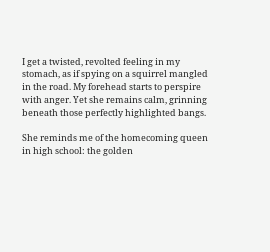I get a twisted, revolted feeling in my stomach, as if spying on a squirrel mangled in the road. My forehead starts to perspire with anger. Yet she remains calm, grinning beneath those perfectly highlighted bangs.

She reminds me of the homecoming queen in high school: the golden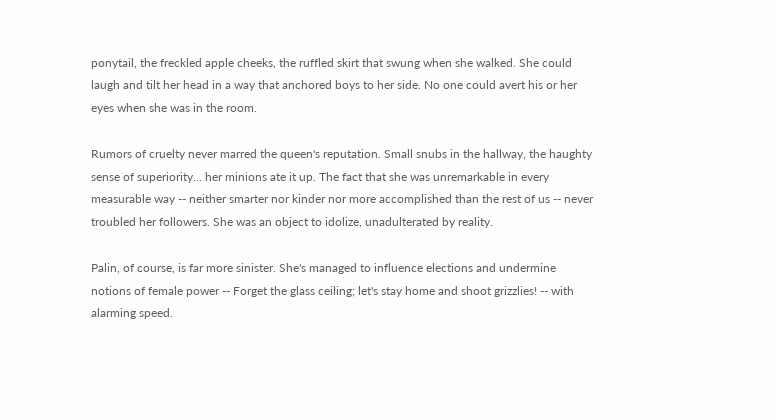ponytail, the freckled apple cheeks, the ruffled skirt that swung when she walked. She could laugh and tilt her head in a way that anchored boys to her side. No one could avert his or her eyes when she was in the room.

Rumors of cruelty never marred the queen's reputation. Small snubs in the hallway, the haughty sense of superiority... her minions ate it up. The fact that she was unremarkable in every measurable way -- neither smarter nor kinder nor more accomplished than the rest of us -- never troubled her followers. She was an object to idolize, unadulterated by reality.

Palin, of course, is far more sinister. She's managed to influence elections and undermine notions of female power -- Forget the glass ceiling; let's stay home and shoot grizzlies! -- with alarming speed.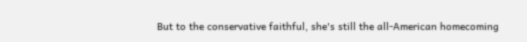But to the conservative faithful, she's still the all-American homecoming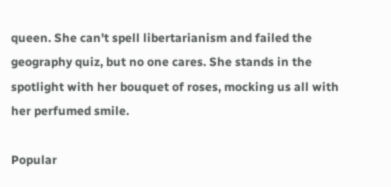queen. She can't spell libertarianism and failed the geography quiz, but no one cares. She stands in the spotlight with her bouquet of roses, mocking us all with her perfumed smile.

Popular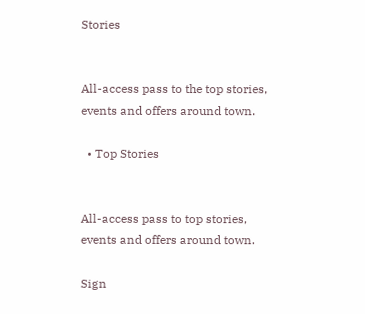Stories


All-access pass to the top stories, events and offers around town.

  • Top Stories


All-access pass to top stories, events and offers around town.

Sign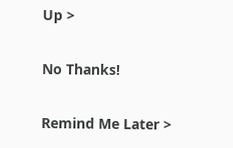Up >

No Thanks!

Remind Me Later >